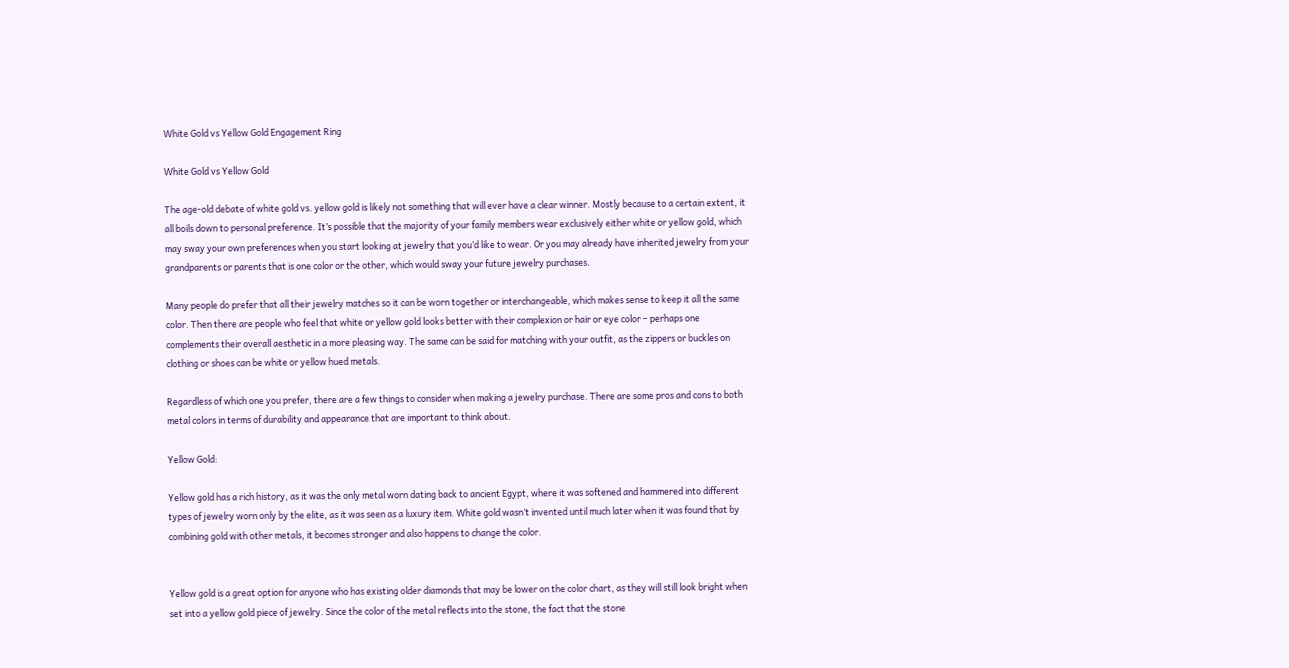White Gold vs Yellow Gold Engagement Ring

White Gold vs Yellow Gold

The age-old debate of white gold vs. yellow gold is likely not something that will ever have a clear winner. Mostly because to a certain extent, it all boils down to personal preference. It’s possible that the majority of your family members wear exclusively either white or yellow gold, which may sway your own preferences when you start looking at jewelry that you’d like to wear. Or you may already have inherited jewelry from your grandparents or parents that is one color or the other, which would sway your future jewelry purchases.

Many people do prefer that all their jewelry matches so it can be worn together or interchangeable, which makes sense to keep it all the same color. Then there are people who feel that white or yellow gold looks better with their complexion or hair or eye color – perhaps one complements their overall aesthetic in a more pleasing way. The same can be said for matching with your outfit, as the zippers or buckles on clothing or shoes can be white or yellow hued metals.

Regardless of which one you prefer, there are a few things to consider when making a jewelry purchase. There are some pros and cons to both metal colors in terms of durability and appearance that are important to think about.

Yellow Gold:

Yellow gold has a rich history, as it was the only metal worn dating back to ancient Egypt, where it was softened and hammered into different types of jewelry worn only by the elite, as it was seen as a luxury item. White gold wasn’t invented until much later when it was found that by combining gold with other metals, it becomes stronger and also happens to change the color.


Yellow gold is a great option for anyone who has existing older diamonds that may be lower on the color chart, as they will still look bright when set into a yellow gold piece of jewelry. Since the color of the metal reflects into the stone, the fact that the stone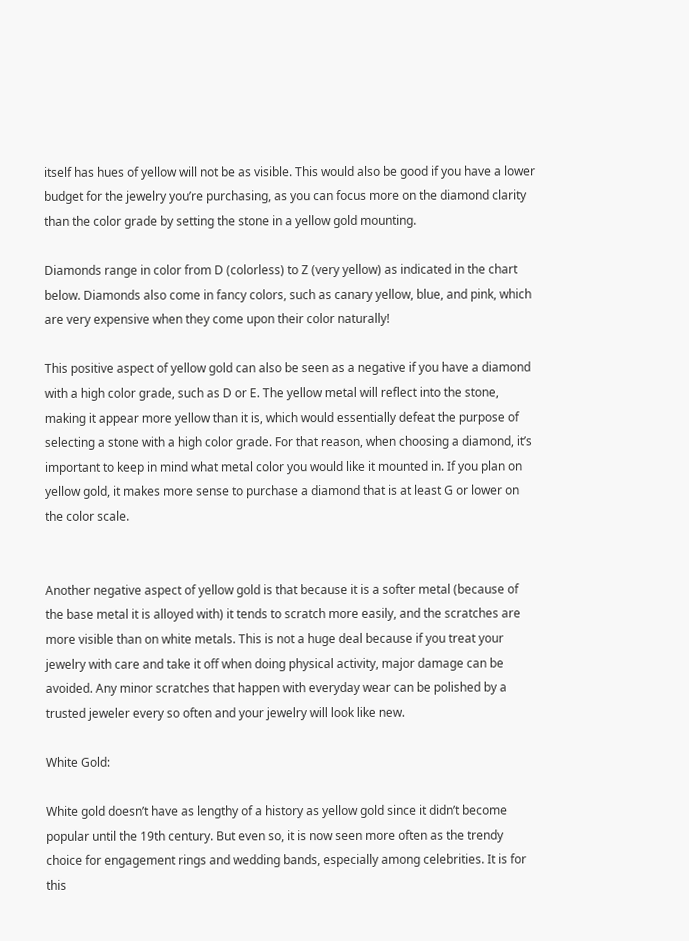itself has hues of yellow will not be as visible. This would also be good if you have a lower budget for the jewelry you’re purchasing, as you can focus more on the diamond clarity than the color grade by setting the stone in a yellow gold mounting.

Diamonds range in color from D (colorless) to Z (very yellow) as indicated in the chart below. Diamonds also come in fancy colors, such as canary yellow, blue, and pink, which are very expensive when they come upon their color naturally!

This positive aspect of yellow gold can also be seen as a negative if you have a diamond with a high color grade, such as D or E. The yellow metal will reflect into the stone, making it appear more yellow than it is, which would essentially defeat the purpose of selecting a stone with a high color grade. For that reason, when choosing a diamond, it’s important to keep in mind what metal color you would like it mounted in. If you plan on yellow gold, it makes more sense to purchase a diamond that is at least G or lower on the color scale.


Another negative aspect of yellow gold is that because it is a softer metal (because of the base metal it is alloyed with) it tends to scratch more easily, and the scratches are more visible than on white metals. This is not a huge deal because if you treat your jewelry with care and take it off when doing physical activity, major damage can be avoided. Any minor scratches that happen with everyday wear can be polished by a trusted jeweler every so often and your jewelry will look like new.

White Gold:

White gold doesn’t have as lengthy of a history as yellow gold since it didn’t become popular until the 19th century. But even so, it is now seen more often as the trendy choice for engagement rings and wedding bands, especially among celebrities. It is for this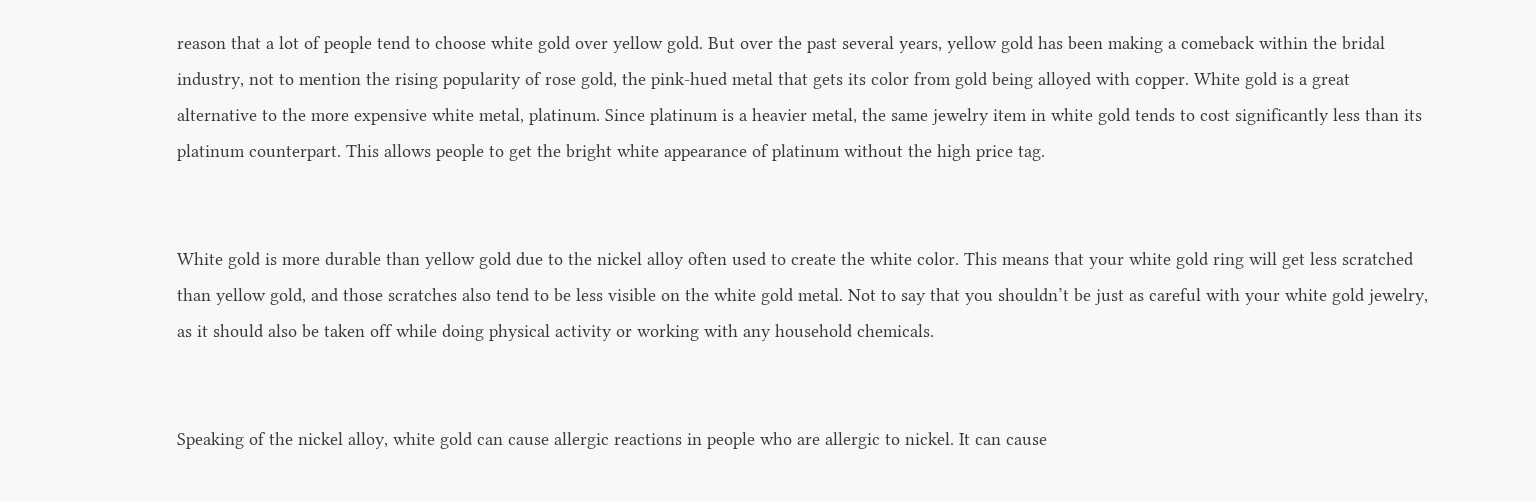reason that a lot of people tend to choose white gold over yellow gold. But over the past several years, yellow gold has been making a comeback within the bridal industry, not to mention the rising popularity of rose gold, the pink-hued metal that gets its color from gold being alloyed with copper. White gold is a great alternative to the more expensive white metal, platinum. Since platinum is a heavier metal, the same jewelry item in white gold tends to cost significantly less than its platinum counterpart. This allows people to get the bright white appearance of platinum without the high price tag.


White gold is more durable than yellow gold due to the nickel alloy often used to create the white color. This means that your white gold ring will get less scratched than yellow gold, and those scratches also tend to be less visible on the white gold metal. Not to say that you shouldn’t be just as careful with your white gold jewelry, as it should also be taken off while doing physical activity or working with any household chemicals.


Speaking of the nickel alloy, white gold can cause allergic reactions in people who are allergic to nickel. It can cause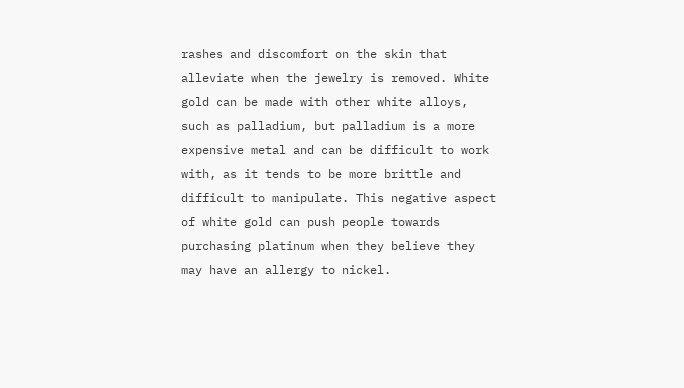rashes and discomfort on the skin that alleviate when the jewelry is removed. White gold can be made with other white alloys, such as palladium, but palladium is a more expensive metal and can be difficult to work with, as it tends to be more brittle and difficult to manipulate. This negative aspect of white gold can push people towards purchasing platinum when they believe they may have an allergy to nickel.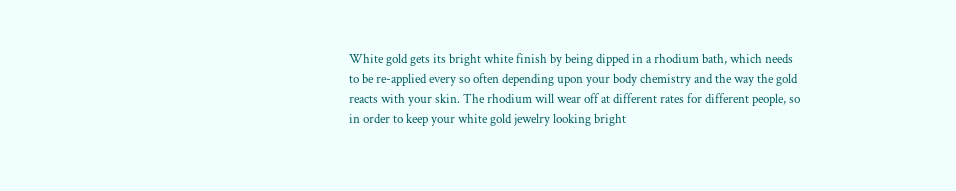White gold gets its bright white finish by being dipped in a rhodium bath, which needs to be re-applied every so often depending upon your body chemistry and the way the gold reacts with your skin. The rhodium will wear off at different rates for different people, so in order to keep your white gold jewelry looking bright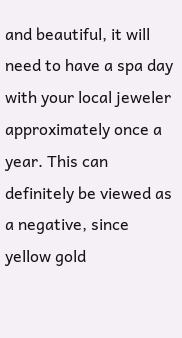and beautiful, it will need to have a spa day with your local jeweler approximately once a year. This can definitely be viewed as a negative, since yellow gold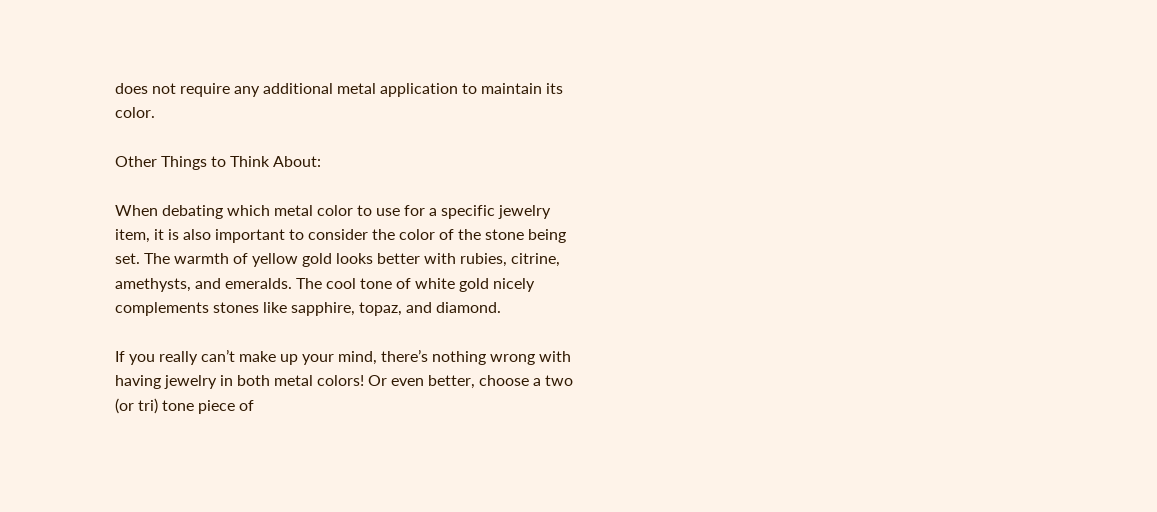does not require any additional metal application to maintain its color.

Other Things to Think About:

When debating which metal color to use for a specific jewelry item, it is also important to consider the color of the stone being set. The warmth of yellow gold looks better with rubies, citrine, amethysts, and emeralds. The cool tone of white gold nicely complements stones like sapphire, topaz, and diamond.

If you really can’t make up your mind, there’s nothing wrong with having jewelry in both metal colors! Or even better, choose a two (or tri) tone piece of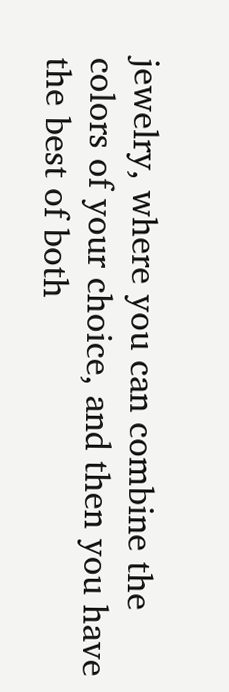jewelry, where you can combine the colors of your choice, and then you have the best of both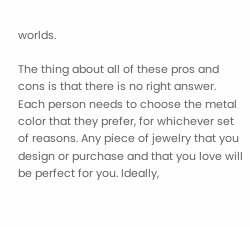worlds.

The thing about all of these pros and cons is that there is no right answer. Each person needs to choose the metal color that they prefer, for whichever set of reasons. Any piece of jewelry that you design or purchase and that you love will be perfect for you. Ideally,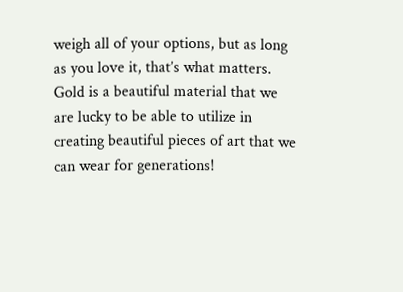weigh all of your options, but as long as you love it, that’s what matters. Gold is a beautiful material that we are lucky to be able to utilize in creating beautiful pieces of art that we can wear for generations!